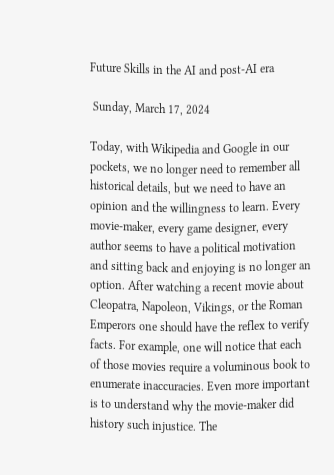Future Skills in the AI and post-AI era

 Sunday, March 17, 2024

Today, with Wikipedia and Google in our pockets, we no longer need to remember all historical details, but we need to have an opinion and the willingness to learn. Every movie-maker, every game designer, every author seems to have a political motivation and sitting back and enjoying is no longer an option. After watching a recent movie about Cleopatra, Napoleon, Vikings, or the Roman Emperors one should have the reflex to verify facts. For example, one will notice that each of those movies require a voluminous book to enumerate inaccuracies. Even more important is to understand why the movie-maker did history such injustice. The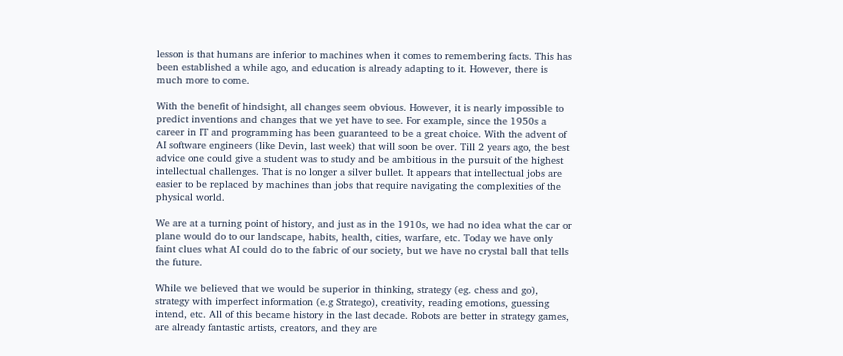lesson is that humans are inferior to machines when it comes to remembering facts. This has been established a while ago, and education is already adapting to it. However, there is much more to come.

With the benefit of hindsight, all changes seem obvious. However, it is nearly impossible to predict inventions and changes that we yet have to see. For example, since the 1950s a career in IT and programming has been guaranteed to be a great choice. With the advent of AI software engineers (like Devin, last week) that will soon be over. Till 2 years ago, the best advice one could give a student was to study and be ambitious in the pursuit of the highest intellectual challenges. That is no longer a silver bullet. It appears that intellectual jobs are easier to be replaced by machines than jobs that require navigating the complexities of the physical world.

We are at a turning point of history, and just as in the 1910s, we had no idea what the car or plane would do to our landscape, habits, health, cities, warfare, etc. Today we have only faint clues what AI could do to the fabric of our society, but we have no crystal ball that tells the future.

While we believed that we would be superior in thinking, strategy (eg. chess and go), strategy with imperfect information (e.g Stratego), creativity, reading emotions, guessing intend, etc. All of this became history in the last decade. Robots are better in strategy games, are already fantastic artists, creators, and they are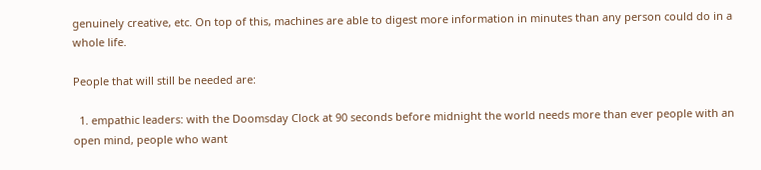genuinely creative, etc. On top of this, machines are able to digest more information in minutes than any person could do in a whole life.

People that will still be needed are:

  1. empathic leaders: with the Doomsday Clock at 90 seconds before midnight the world needs more than ever people with an open mind, people who want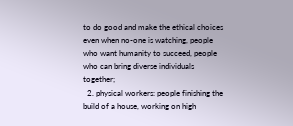to do good and make the ethical choices even when no-one is watching, people who want humanity to succeed, people who can bring diverse individuals together;
  2. physical workers: people finishing the build of a house, working on high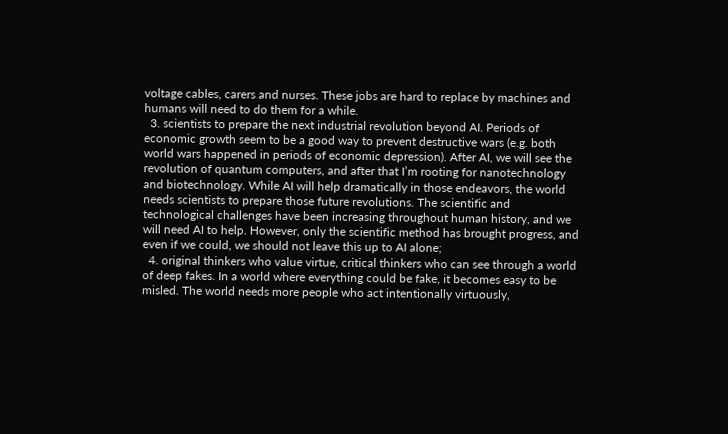voltage cables, carers and nurses. These jobs are hard to replace by machines and humans will need to do them for a while.
  3. scientists to prepare the next industrial revolution beyond AI. Periods of economic growth seem to be a good way to prevent destructive wars (e.g. both world wars happened in periods of economic depression). After AI, we will see the revolution of quantum computers, and after that I’m rooting for nanotechnology and biotechnology. While AI will help dramatically in those endeavors, the world needs scientists to prepare those future revolutions. The scientific and technological challenges have been increasing throughout human history, and we will need AI to help. However, only the scientific method has brought progress, and even if we could, we should not leave this up to AI alone;
  4. original thinkers who value virtue, critical thinkers who can see through a world of deep fakes. In a world where everything could be fake, it becomes easy to be misled. The world needs more people who act intentionally virtuously,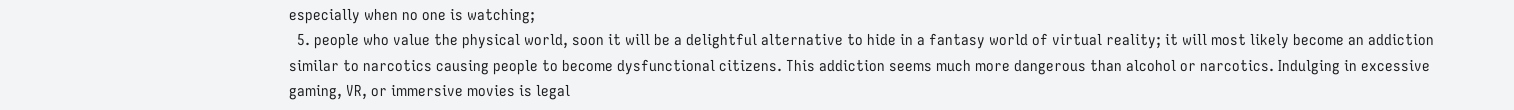especially when no one is watching;
  5. people who value the physical world, soon it will be a delightful alternative to hide in a fantasy world of virtual reality; it will most likely become an addiction similar to narcotics causing people to become dysfunctional citizens. This addiction seems much more dangerous than alcohol or narcotics. Indulging in excessive gaming, VR, or immersive movies is legal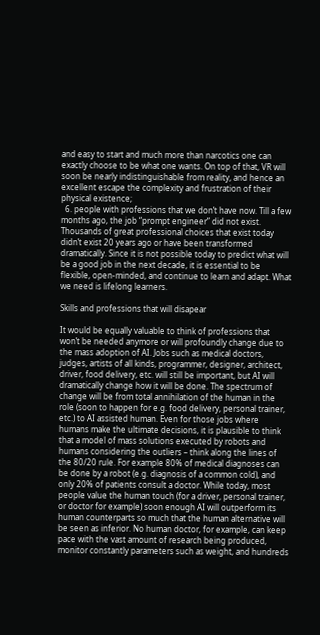and easy to start and much more than narcotics one can exactly choose to be what one wants. On top of that, VR will soon be nearly indistinguishable from reality, and hence an excellent escape the complexity and frustration of their physical existence;
  6. people with professions that we don’t have now. Till a few months ago, the job “prompt engineer” did not exist. Thousands of great professional choices that exist today didn’t exist 20 years ago or have been transformed dramatically. Since it is not possible today to predict what will be a good job in the next decade, it is essential to be flexible, open-minded, and continue to learn and adapt. What we need is lifelong learners.

Skills and professions that will disapear

It would be equally valuable to think of professions that won’t be needed anymore or will profoundly change due to the mass adoption of AI. Jobs such as medical doctors, judges, artists of all kinds, programmer, designer, architect, driver, food delivery, etc. will still be important, but AI will dramatically change how it will be done. The spectrum of change will be from total annihilation of the human in the role (soon to happen for e.g. food delivery, personal trainer, etc.) to AI assisted human. Even for those jobs where humans make the ultimate decisions, it is plausible to think that a model of mass solutions executed by robots and humans considering the outliers – think along the lines of the 80/20 rule. For example 80% of medical diagnoses can be done by a robot (e.g. diagnosis of a common cold), and only 20% of patients consult a doctor. While today, most people value the human touch (for a driver, personal trainer, or doctor for example) soon enough AI will outperform its human counterparts so much that the human alternative will be seen as inferior. No human doctor, for example, can keep pace with the vast amount of research being produced, monitor constantly parameters such as weight, and hundreds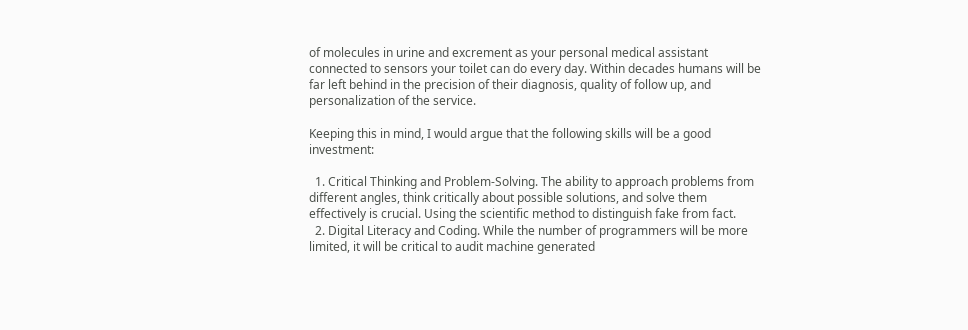of molecules in urine and excrement as your personal medical assistant connected to sensors your toilet can do every day. Within decades humans will be far left behind in the precision of their diagnosis, quality of follow up, and personalization of the service.

Keeping this in mind, I would argue that the following skills will be a good investment:

  1. Critical Thinking and Problem-Solving. The ability to approach problems from different angles, think critically about possible solutions, and solve them effectively is crucial. Using the scientific method to distinguish fake from fact.
  2. Digital Literacy and Coding. While the number of programmers will be more limited, it will be critical to audit machine generated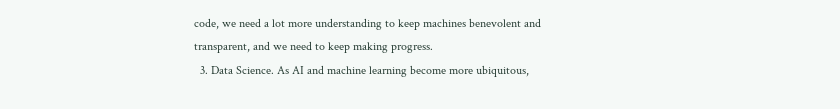code, we need a lot more understanding to keep machines benevolent and transparent, and we need to keep making progress.
  3. Data Science. As AI and machine learning become more ubiquitous,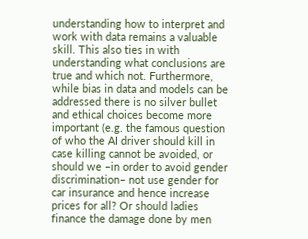understanding how to interpret and work with data remains a valuable skill. This also ties in with understanding what conclusions are true and which not. Furthermore, while bias in data and models can be addressed there is no silver bullet and ethical choices become more important (e.g. the famous question of who the AI driver should kill in case killing cannot be avoided, or should we –in order to avoid gender discrimination– not use gender for car insurance and hence increase prices for all? Or should ladies finance the damage done by men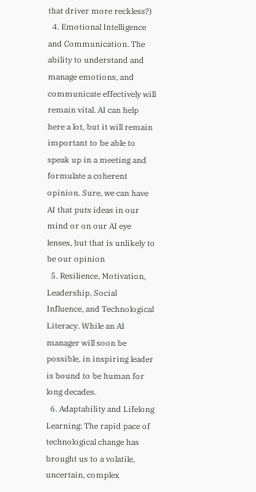that driver more reckless?)
  4. Emotional Intelligence and Communication. The ability to understand and manage emotions, and communicate effectively will remain vital. AI can help here a lot, but it will remain important to be able to speak up in a meeting and formulate a coherent opinion. Sure, we can have AI that puts ideas in our mind or on our AI eye lenses, but that is unlikely to be our opinion
  5. Resilience, Motivation, Leadership, Social Influence, and Technological Literacy. While an AI manager will soon be possible, in inspiring leader is bound to be human for long decades.
  6. Adaptability and Lifelong Learning: The rapid pace of technological change has brought us to a volatile, uncertain, complex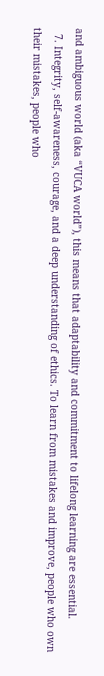and ambiguous world (aka “VUCA world”), this means that adaptability and commitment to lifelong learning are essential.
  7. Integrity, self-awareness, courage, and a deep understanding of ethics. To learn from mistakes and improve, people who own their mistakes, people who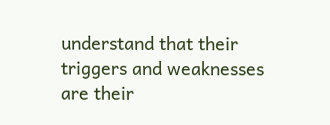understand that their triggers and weaknesses are their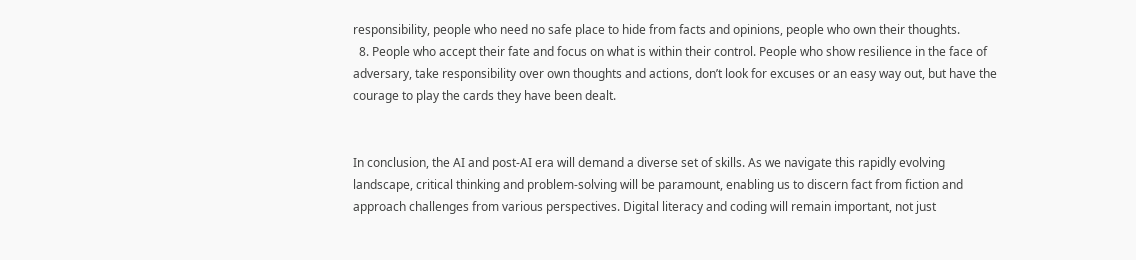responsibility, people who need no safe place to hide from facts and opinions, people who own their thoughts.
  8. People who accept their fate and focus on what is within their control. People who show resilience in the face of adversary, take responsibility over own thoughts and actions, don’t look for excuses or an easy way out, but have the courage to play the cards they have been dealt.


In conclusion, the AI and post-AI era will demand a diverse set of skills. As we navigate this rapidly evolving landscape, critical thinking and problem-solving will be paramount, enabling us to discern fact from fiction and approach challenges from various perspectives. Digital literacy and coding will remain important, not just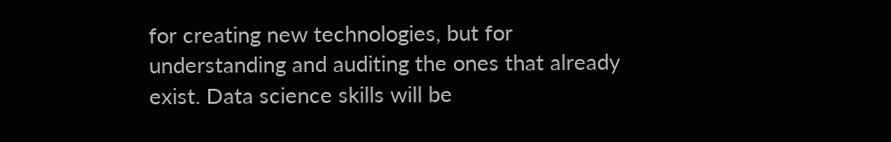for creating new technologies, but for understanding and auditing the ones that already exist. Data science skills will be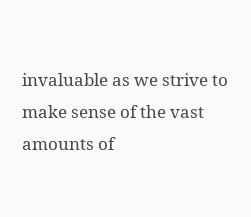invaluable as we strive to make sense of the vast amounts of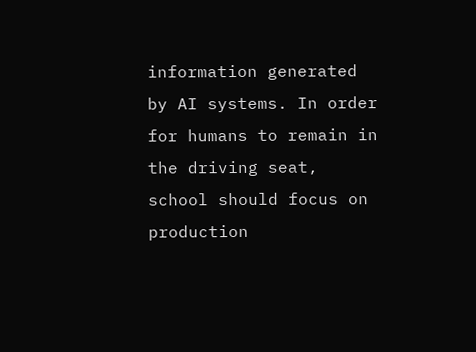information generated by AI systems. In order for humans to remain in the driving seat, school should focus on production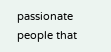passionate people that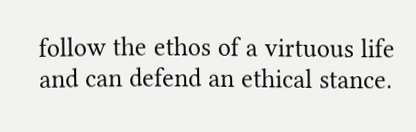follow the ethos of a virtuous life and can defend an ethical stance.